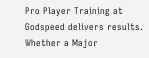Pro Player Training at Godspeed delivers results. Whether a Major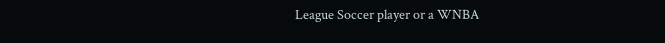League Soccer player or a WNBA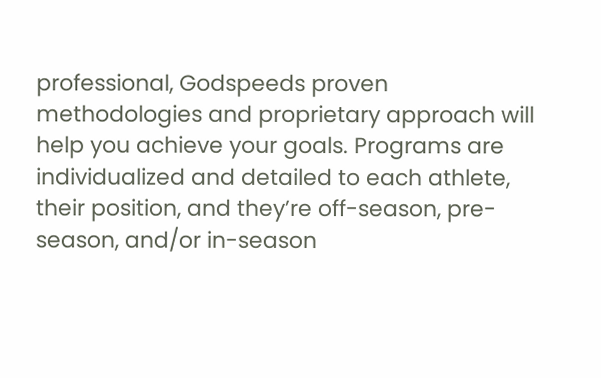professional, Godspeeds proven methodologies and proprietary approach will help you achieve your goals. Programs are individualized and detailed to each athlete, their position, and they’re off-season, pre-season, and/or in-season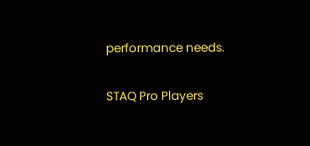performance needs.

STAQ Pro Players